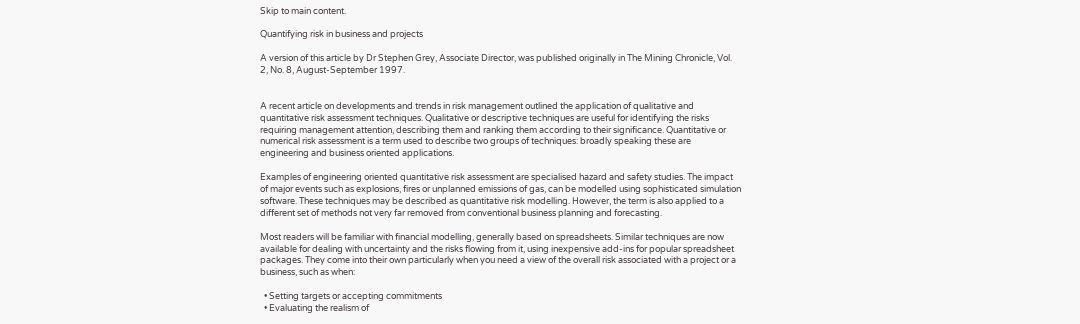Skip to main content.

Quantifying risk in business and projects

A version of this article by Dr Stephen Grey, Associate Director, was published originally in The Mining Chronicle, Vol. 2, No. 8, August-September 1997.


A recent article on developments and trends in risk management outlined the application of qualitative and quantitative risk assessment techniques. Qualitative or descriptive techniques are useful for identifying the risks requiring management attention, describing them and ranking them according to their significance. Quantitative or numerical risk assessment is a term used to describe two groups of techniques: broadly speaking these are engineering and business oriented applications.

Examples of engineering oriented quantitative risk assessment are specialised hazard and safety studies. The impact of major events such as explosions, fires or unplanned emissions of gas, can be modelled using sophisticated simulation software. These techniques may be described as quantitative risk modelling. However, the term is also applied to a different set of methods not very far removed from conventional business planning and forecasting.

Most readers will be familiar with financial modelling, generally based on spreadsheets. Similar techniques are now available for dealing with uncertainty and the risks flowing from it, using inexpensive add-ins for popular spreadsheet packages. They come into their own particularly when you need a view of the overall risk associated with a project or a business, such as when:

  • Setting targets or accepting commitments
  • Evaluating the realism of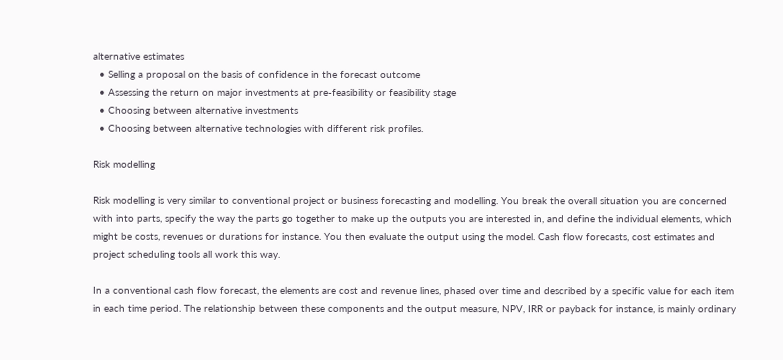alternative estimates
  • Selling a proposal on the basis of confidence in the forecast outcome
  • Assessing the return on major investments at pre-feasibility or feasibility stage
  • Choosing between alternative investments
  • Choosing between alternative technologies with different risk profiles.

Risk modelling

Risk modelling is very similar to conventional project or business forecasting and modelling. You break the overall situation you are concerned with into parts, specify the way the parts go together to make up the outputs you are interested in, and define the individual elements, which might be costs, revenues or durations for instance. You then evaluate the output using the model. Cash flow forecasts, cost estimates and project scheduling tools all work this way.

In a conventional cash flow forecast, the elements are cost and revenue lines, phased over time and described by a specific value for each item in each time period. The relationship between these components and the output measure, NPV, IRR or payback for instance, is mainly ordinary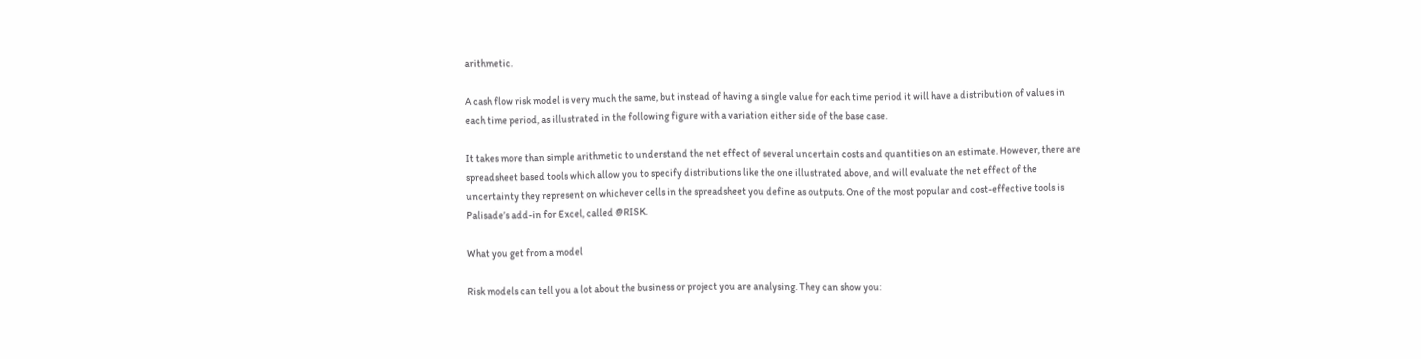arithmetic.

A cash flow risk model is very much the same, but instead of having a single value for each time period it will have a distribution of values in each time period, as illustrated in the following figure with a variation either side of the base case.

It takes more than simple arithmetic to understand the net effect of several uncertain costs and quantities on an estimate. However, there are spreadsheet based tools which allow you to specify distributions like the one illustrated above, and will evaluate the net effect of the uncertainty they represent on whichever cells in the spreadsheet you define as outputs. One of the most popular and cost-effective tools is Palisade’s add-in for Excel, called @RISK.

What you get from a model

Risk models can tell you a lot about the business or project you are analysing. They can show you: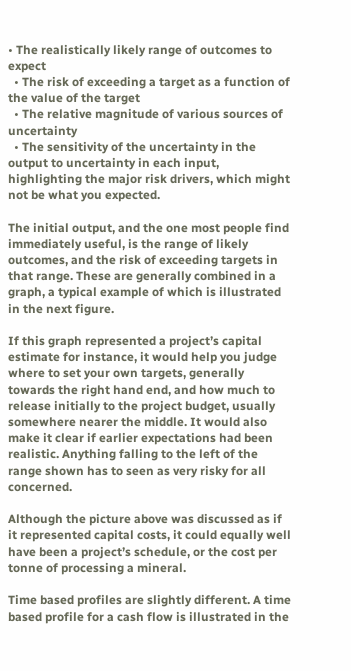• The realistically likely range of outcomes to expect
  • The risk of exceeding a target as a function of the value of the target
  • The relative magnitude of various sources of uncertainty
  • The sensitivity of the uncertainty in the output to uncertainty in each input, highlighting the major risk drivers, which might not be what you expected.

The initial output, and the one most people find immediately useful, is the range of likely outcomes, and the risk of exceeding targets in that range. These are generally combined in a graph, a typical example of which is illustrated in the next figure.

If this graph represented a project’s capital estimate for instance, it would help you judge where to set your own targets, generally towards the right hand end, and how much to release initially to the project budget, usually somewhere nearer the middle. It would also make it clear if earlier expectations had been realistic. Anything falling to the left of the range shown has to seen as very risky for all concerned.

Although the picture above was discussed as if it represented capital costs, it could equally well have been a project’s schedule, or the cost per tonne of processing a mineral.

Time based profiles are slightly different. A time based profile for a cash flow is illustrated in the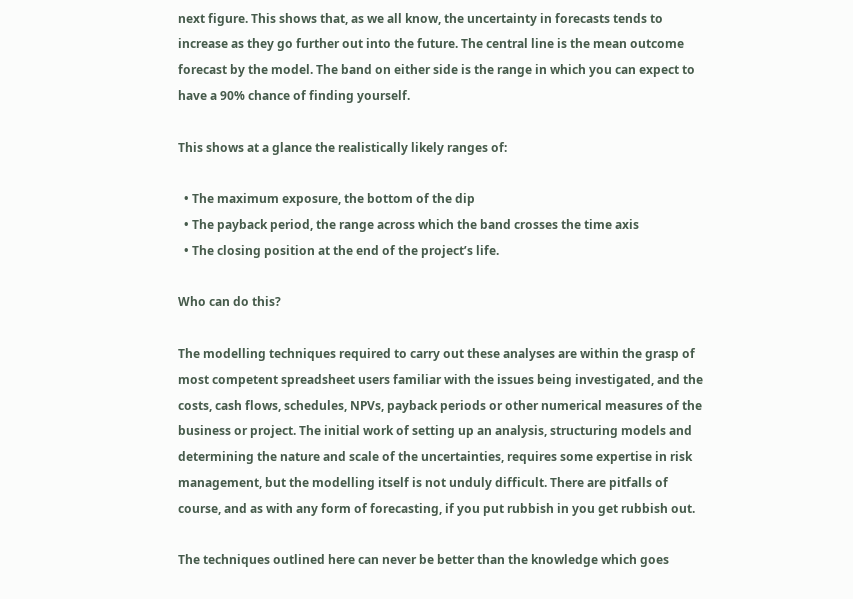next figure. This shows that, as we all know, the uncertainty in forecasts tends to increase as they go further out into the future. The central line is the mean outcome forecast by the model. The band on either side is the range in which you can expect to have a 90% chance of finding yourself.

This shows at a glance the realistically likely ranges of:

  • The maximum exposure, the bottom of the dip
  • The payback period, the range across which the band crosses the time axis
  • The closing position at the end of the project’s life.

Who can do this?

The modelling techniques required to carry out these analyses are within the grasp of most competent spreadsheet users familiar with the issues being investigated, and the costs, cash flows, schedules, NPVs, payback periods or other numerical measures of the business or project. The initial work of setting up an analysis, structuring models and determining the nature and scale of the uncertainties, requires some expertise in risk management, but the modelling itself is not unduly difficult. There are pitfalls of course, and as with any form of forecasting, if you put rubbish in you get rubbish out.

The techniques outlined here can never be better than the knowledge which goes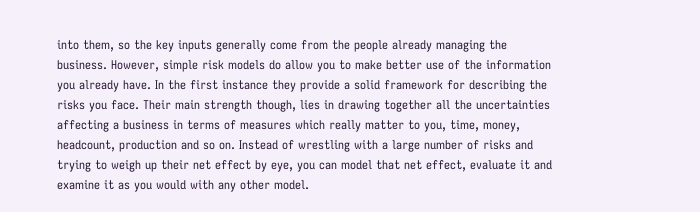into them, so the key inputs generally come from the people already managing the business. However, simple risk models do allow you to make better use of the information you already have. In the first instance they provide a solid framework for describing the risks you face. Their main strength though, lies in drawing together all the uncertainties affecting a business in terms of measures which really matter to you, time, money, headcount, production and so on. Instead of wrestling with a large number of risks and trying to weigh up their net effect by eye, you can model that net effect, evaluate it and examine it as you would with any other model.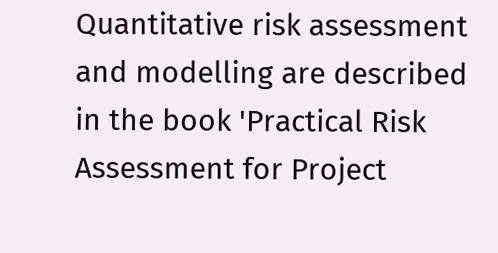Quantitative risk assessment and modelling are described in the book 'Practical Risk Assessment for Project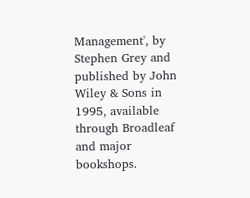Management', by Stephen Grey and published by John Wiley & Sons in 1995, available through Broadleaf and major bookshops.